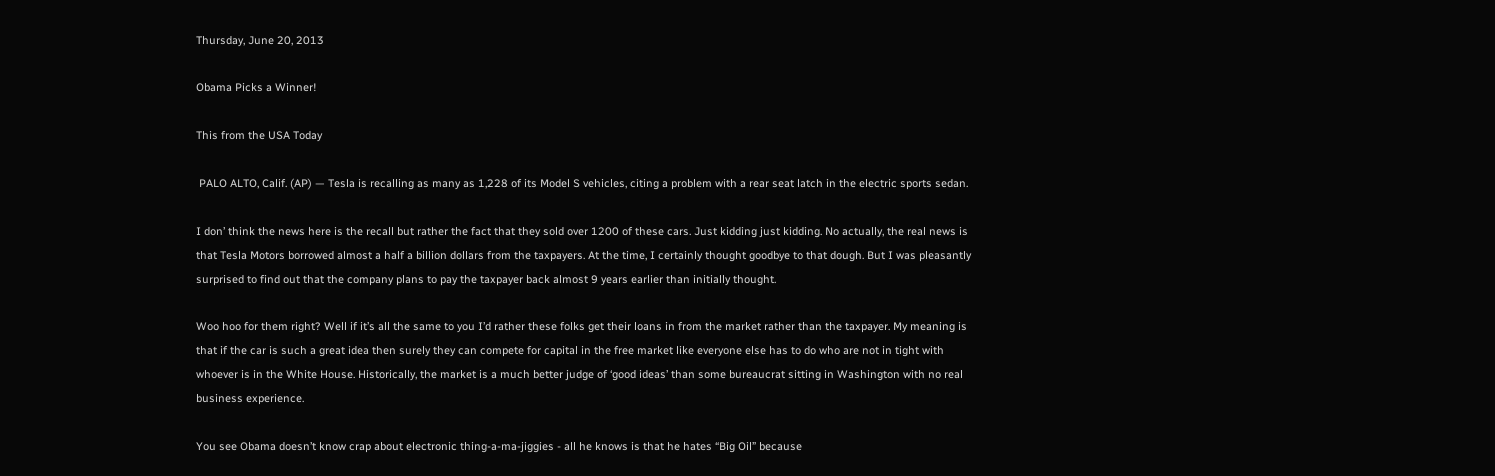Thursday, June 20, 2013

Obama Picks a Winner!

This from the USA Today

 PALO ALTO, Calif. (AP) — Tesla is recalling as many as 1,228 of its Model S vehicles, citing a problem with a rear seat latch in the electric sports sedan.

I don’ think the news here is the recall but rather the fact that they sold over 1200 of these cars. Just kidding just kidding. No actually, the real news is that Tesla Motors borrowed almost a half a billion dollars from the taxpayers. At the time, I certainly thought goodbye to that dough. But I was pleasantly surprised to find out that the company plans to pay the taxpayer back almost 9 years earlier than initially thought.

Woo hoo for them right? Well if it’s all the same to you I’d rather these folks get their loans in from the market rather than the taxpayer. My meaning is that if the car is such a great idea then surely they can compete for capital in the free market like everyone else has to do who are not in tight with whoever is in the White House. Historically, the market is a much better judge of ‘good ideas’ than some bureaucrat sitting in Washington with no real business experience.

You see Obama doesn’t know crap about electronic thing-a-ma-jiggies - all he knows is that he hates “Big Oil” because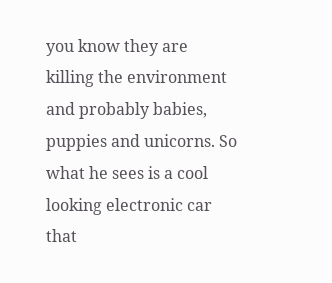you know they are killing the environment and probably babies, puppies and unicorns. So what he sees is a cool looking electronic car that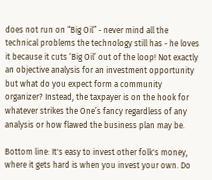does not run on “Big Oil” - never mind all the technical problems the technology still has - he loves it because it cuts ‘Big Oil’ out of the loop! Not exactly an objective analysis for an investment opportunity but what do you expect form a community organizer? Instead, the taxpayer is on the hook for whatever strikes the One’s fancy regardless of any analysis or how flawed the business plan may be.

Bottom line: It's easy to invest other folk's money, where it gets hard is when you invest your own. Do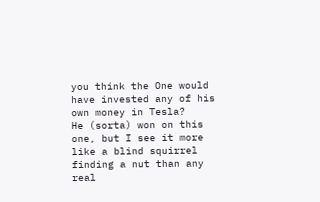you think the One would have invested any of his own money in Tesla?
He (sorta) won on this one, but I see it more like a blind squirrel finding a nut than any real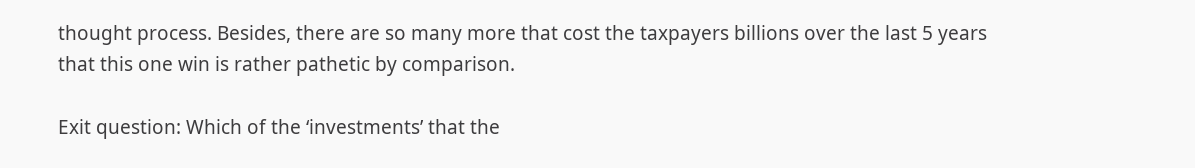thought process. Besides, there are so many more that cost the taxpayers billions over the last 5 years that this one win is rather pathetic by comparison.

Exit question: Which of the ‘investments’ that the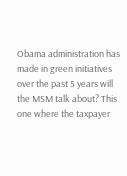Obama administration has made in green initiatives over the past 5 years will the MSM talk about? This one where the taxpayer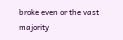broke even or the vast majority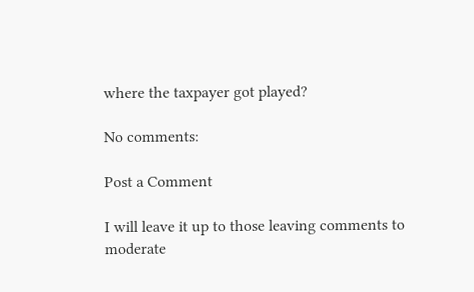where the taxpayer got played?

No comments:

Post a Comment

I will leave it up to those leaving comments to moderate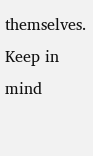themselves. Keep in mind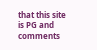that this site is PG and comments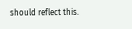should reflect this.